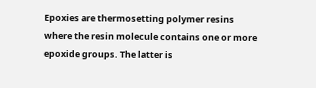Epoxies are thermosetting polymer resins where the resin molecule contains one or more epoxide groups. The latter is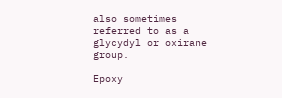also sometimes referred to as a glycydyl or oxirane group.

Epoxy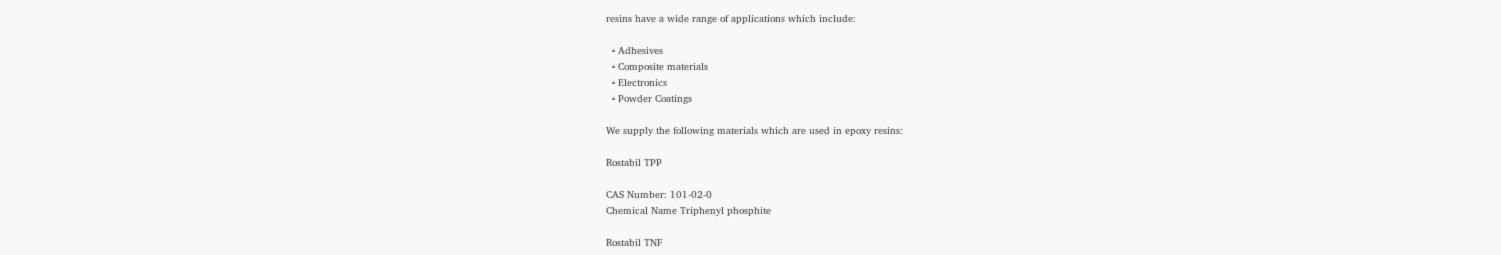resins have a wide range of applications which include:

  • Adhesives
  • Composite materials
  • Electronics
  • Powder Coatings

We supply the following materials which are used in epoxy resins:

Rostabil TPP

CAS Number: 101-02-0
Chemical Name Triphenyl phosphite

Rostabil TNF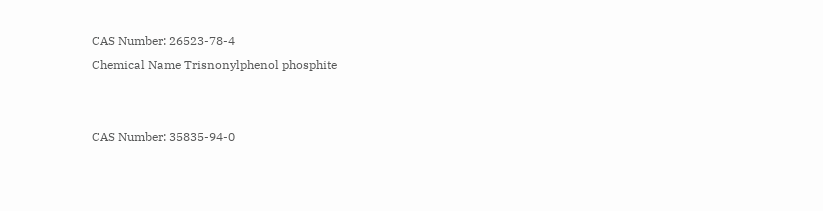CAS Number: 26523-78-4
Chemical Name Trisnonylphenol phosphite


CAS Number: 35835-94-0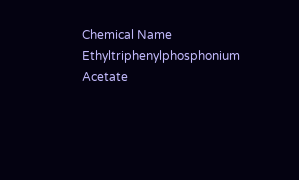Chemical Name Ethyltriphenylphosphonium Acetate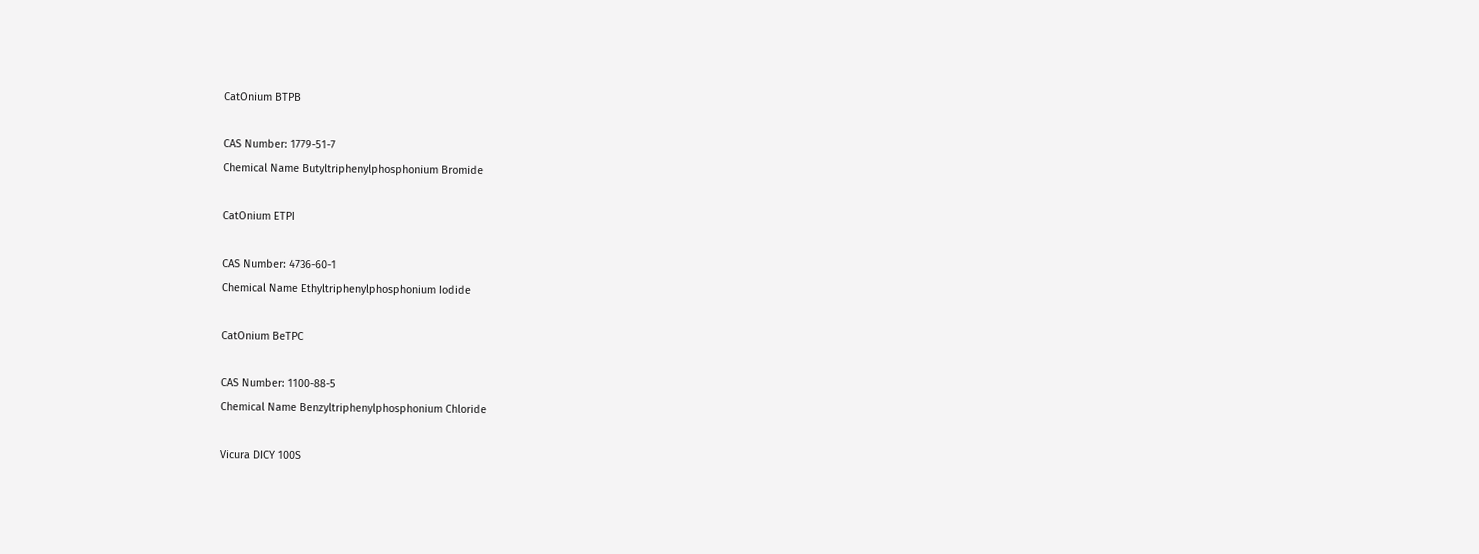CatOnium BTPB

CAS Number: 1779-51-7
Chemical Name Butyltriphenylphosphonium Bromide

CatOnium ETPI

CAS Number: 4736-60-1
Chemical Name Ethyltriphenylphosphonium Iodide

CatOnium BeTPC

CAS Number: 1100-88-5
Chemical Name Benzyltriphenylphosphonium Chloride

Vicura DICY 100S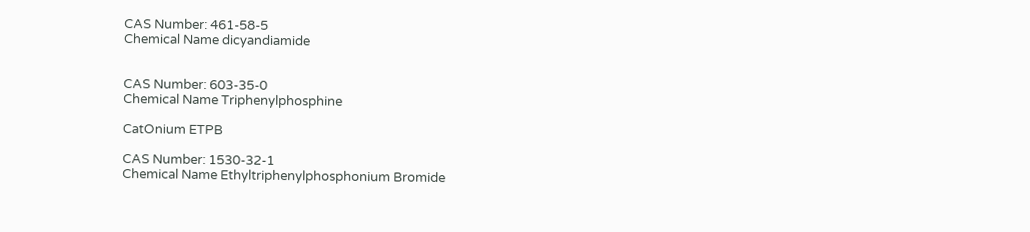CAS Number: 461-58-5
Chemical Name dicyandiamide


CAS Number: 603-35-0
Chemical Name Triphenylphosphine

CatOnium ETPB

CAS Number: 1530-32-1
Chemical Name Ethyltriphenylphosphonium Bromide